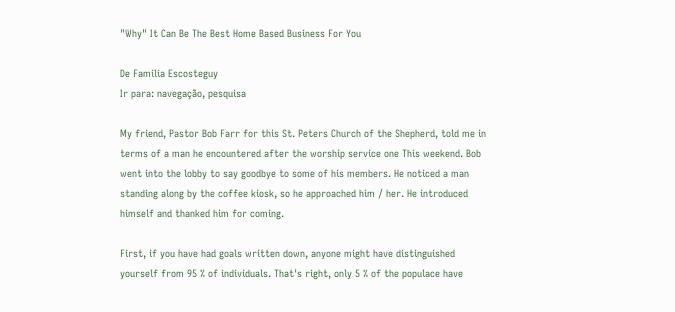"Why" It Can Be The Best Home Based Business For You

De Familia Escosteguy
Ir para: navegação, pesquisa

My friend, Pastor Bob Farr for this St. Peters Church of the Shepherd, told me in terms of a man he encountered after the worship service one This weekend. Bob went into the lobby to say goodbye to some of his members. He noticed a man standing along by the coffee kiosk, so he approached him / her. He introduced himself and thanked him for coming.

First, if you have had goals written down, anyone might have distinguished yourself from 95 % of individuals. That's right, only 5 % of the populace have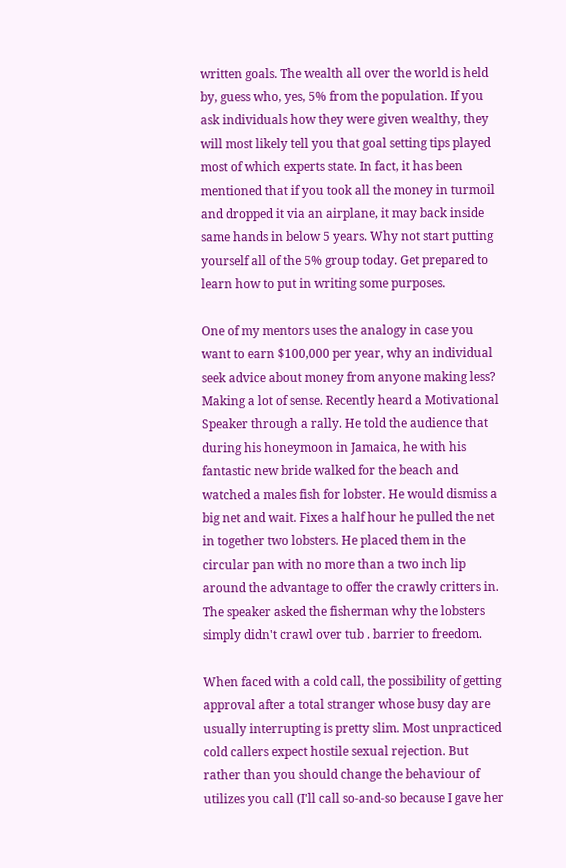written goals. The wealth all over the world is held by, guess who, yes, 5% from the population. If you ask individuals how they were given wealthy, they will most likely tell you that goal setting tips played most of which experts state. In fact, it has been mentioned that if you took all the money in turmoil and dropped it via an airplane, it may back inside same hands in below 5 years. Why not start putting yourself all of the 5% group today. Get prepared to learn how to put in writing some purposes.

One of my mentors uses the analogy in case you want to earn $100,000 per year, why an individual seek advice about money from anyone making less? Making a lot of sense. Recently heard a Motivational Speaker through a rally. He told the audience that during his honeymoon in Jamaica, he with his fantastic new bride walked for the beach and watched a males fish for lobster. He would dismiss a big net and wait. Fixes a half hour he pulled the net in together two lobsters. He placed them in the circular pan with no more than a two inch lip around the advantage to offer the crawly critters in. The speaker asked the fisherman why the lobsters simply didn't crawl over tub . barrier to freedom.

When faced with a cold call, the possibility of getting approval after a total stranger whose busy day are usually interrupting is pretty slim. Most unpracticed cold callers expect hostile sexual rejection. But rather than you should change the behaviour of utilizes you call (I'll call so-and-so because I gave her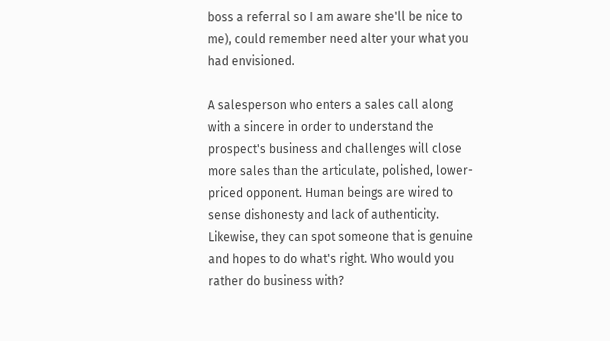boss a referral so I am aware she'll be nice to me), could remember need alter your what you had envisioned.

A salesperson who enters a sales call along with a sincere in order to understand the prospect's business and challenges will close more sales than the articulate, polished, lower-priced opponent. Human beings are wired to sense dishonesty and lack of authenticity. Likewise, they can spot someone that is genuine and hopes to do what's right. Who would you rather do business with?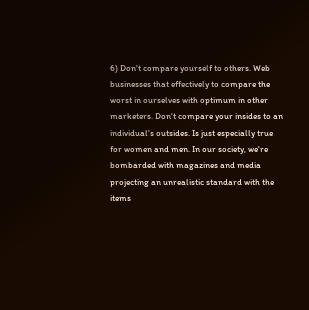6) Don't compare yourself to others. Web businesses that effectively to compare the worst in ourselves with optimum in other marketers. Don't compare your insides to an individual's outsides. Is just especially true for women and men. In our society, we're bombarded with magazines and media projecting an unrealistic standard with the items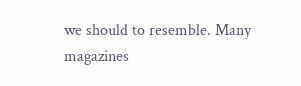we should to resemble. Many magazines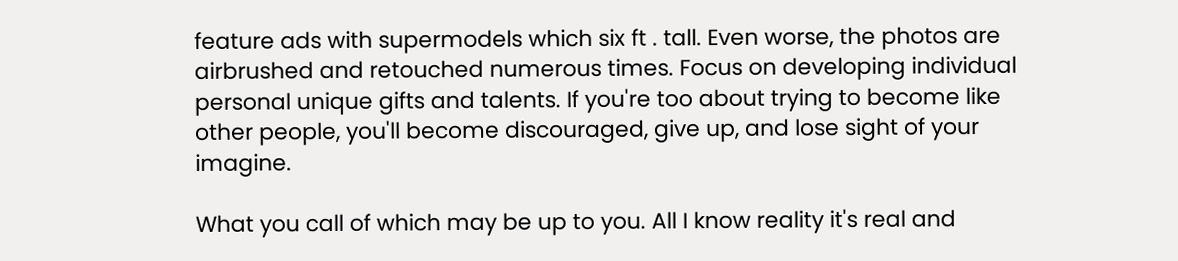feature ads with supermodels which six ft . tall. Even worse, the photos are airbrushed and retouched numerous times. Focus on developing individual personal unique gifts and talents. If you're too about trying to become like other people, you'll become discouraged, give up, and lose sight of your imagine.

What you call of which may be up to you. All I know reality it's real and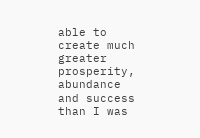able to create much greater prosperity, abundance and success than I was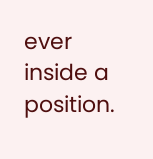ever inside a position.